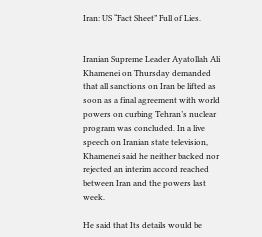Iran: US “Fact Sheet” Full of Lies.


Iranian Supreme Leader Ayatollah Ali Khamenei on Thursday demanded that all sanctions on Iran be lifted as soon as a final agreement with world powers on curbing Tehran’s nuclear program was concluded. In a live speech on Iranian state television, Khamenei said he neither backed nor rejected an interim accord reached between Iran and the powers last week.

He said that Its details would be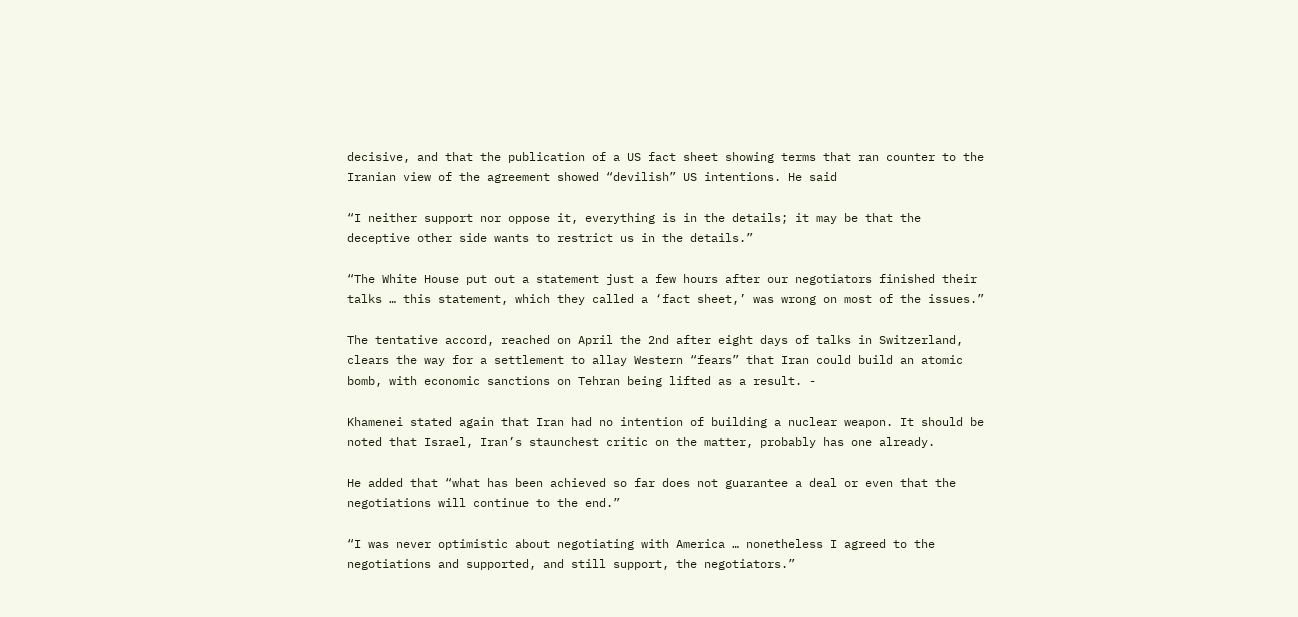decisive, and that the publication of a US fact sheet showing terms that ran counter to the Iranian view of the agreement showed “devilish” US intentions. He said

“I neither support nor oppose it, everything is in the details; it may be that the deceptive other side wants to restrict us in the details.”

“The White House put out a statement just a few hours after our negotiators finished their talks … this statement, which they called a ‘fact sheet,’ was wrong on most of the issues.”

The tentative accord, reached on April the 2nd after eight days of talks in Switzerland, clears the way for a settlement to allay Western “fears” that Iran could build an atomic bomb, with economic sanctions on Tehran being lifted as a result. -

Khamenei stated again that Iran had no intention of building a nuclear weapon. It should be noted that Israel, Iran’s staunchest critic on the matter, probably has one already.

He added that “what has been achieved so far does not guarantee a deal or even that the negotiations will continue to the end.”

“I was never optimistic about negotiating with America … nonetheless I agreed to the negotiations and supported, and still support, the negotiators.”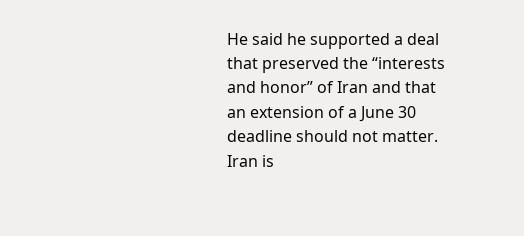He said he supported a deal that preserved the “interests and honor” of Iran and that an extension of a June 30 deadline should not matter. Iran is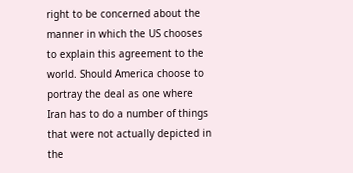right to be concerned about the manner in which the US chooses to explain this agreement to the world. Should America choose to portray the deal as one where Iran has to do a number of things that were not actually depicted in the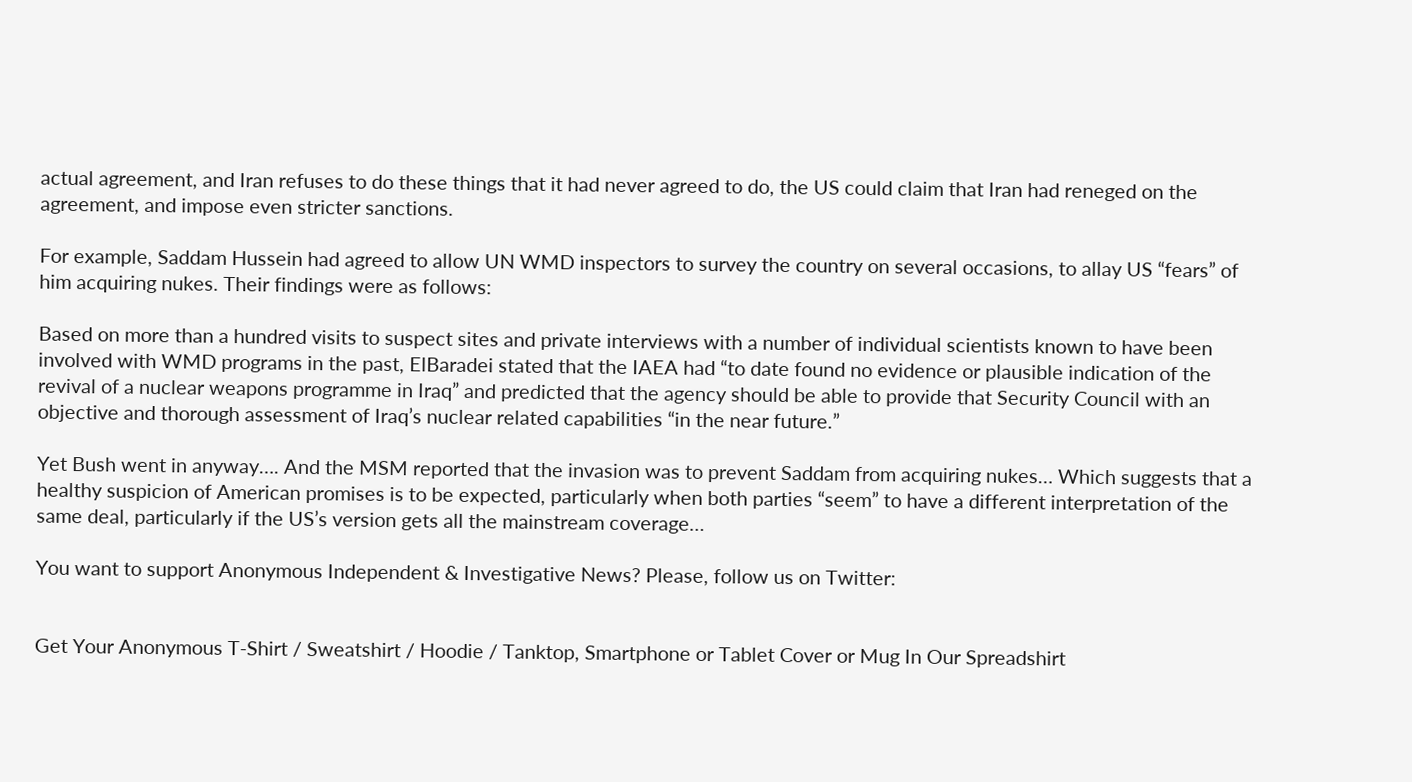actual agreement, and Iran refuses to do these things that it had never agreed to do, the US could claim that Iran had reneged on the agreement, and impose even stricter sanctions.

For example, Saddam Hussein had agreed to allow UN WMD inspectors to survey the country on several occasions, to allay US “fears” of him acquiring nukes. Their findings were as follows:

Based on more than a hundred visits to suspect sites and private interviews with a number of individual scientists known to have been involved with WMD programs in the past, ElBaradei stated that the IAEA had “to date found no evidence or plausible indication of the revival of a nuclear weapons programme in Iraq” and predicted that the agency should be able to provide that Security Council with an objective and thorough assessment of Iraq’s nuclear related capabilities “in the near future.”

Yet Bush went in anyway…. And the MSM reported that the invasion was to prevent Saddam from acquiring nukes… Which suggests that a healthy suspicion of American promises is to be expected, particularly when both parties “seem” to have a different interpretation of the same deal, particularly if the US’s version gets all the mainstream coverage…

You want to support Anonymous Independent & Investigative News? Please, follow us on Twitter:


Get Your Anonymous T-Shirt / Sweatshirt / Hoodie / Tanktop, Smartphone or Tablet Cover or Mug In Our Spreadshirt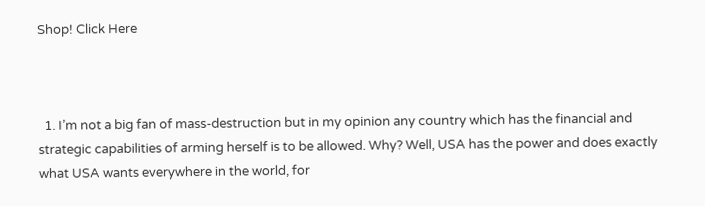Shop! Click Here



  1. I’m not a big fan of mass-destruction but in my opinion any country which has the financial and strategic capabilities of arming herself is to be allowed. Why? Well, USA has the power and does exactly what USA wants everywhere in the world, for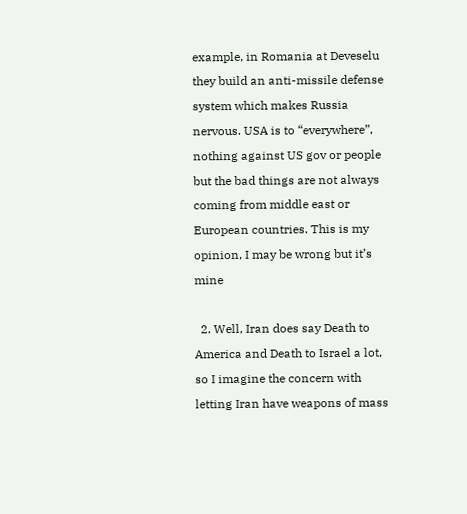example, in Romania at Deveselu they build an anti-missile defense system which makes Russia nervous. USA is to “everywhere”, nothing against US gov or people but the bad things are not always coming from middle east or European countries. This is my opinion, I may be wrong but it’s mine

  2. Well, Iran does say Death to America and Death to Israel a lot, so I imagine the concern with letting Iran have weapons of mass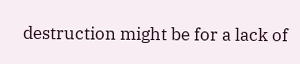destruction might be for a lack of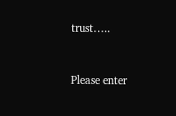trust…..


Please enter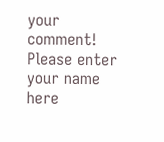your comment!
Please enter your name here